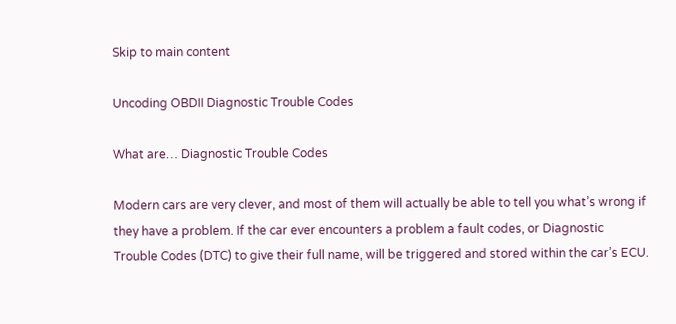Skip to main content

Uncoding OBDII Diagnostic Trouble Codes

What are… Diagnostic Trouble Codes

Modern cars are very clever, and most of them will actually be able to tell you what’s wrong if they have a problem. If the car ever encounters a problem a fault codes, or Diagnostic Trouble Codes (DTC) to give their full name, will be triggered and stored within the car’s ECU.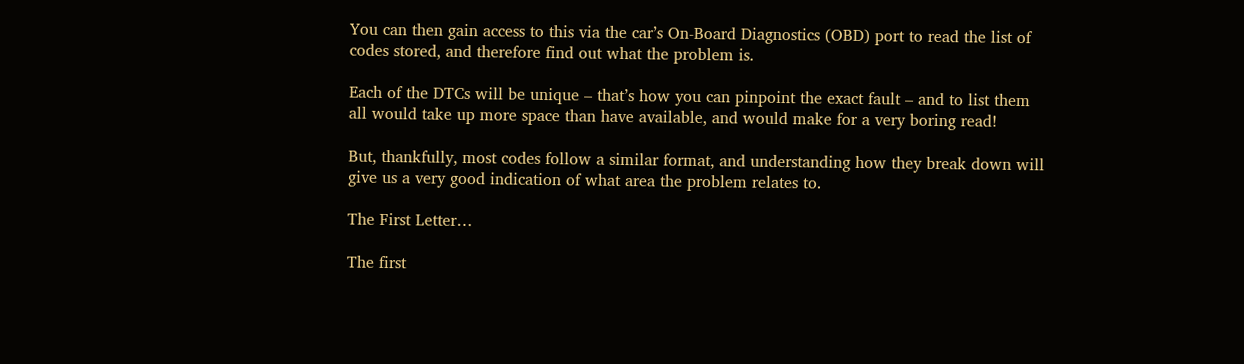You can then gain access to this via the car’s On-Board Diagnostics (OBD) port to read the list of codes stored, and therefore find out what the problem is.

Each of the DTCs will be unique – that’s how you can pinpoint the exact fault – and to list them all would take up more space than have available, and would make for a very boring read!

But, thankfully, most codes follow a similar format, and understanding how they break down will give us a very good indication of what area the problem relates to.

The First Letter…

The first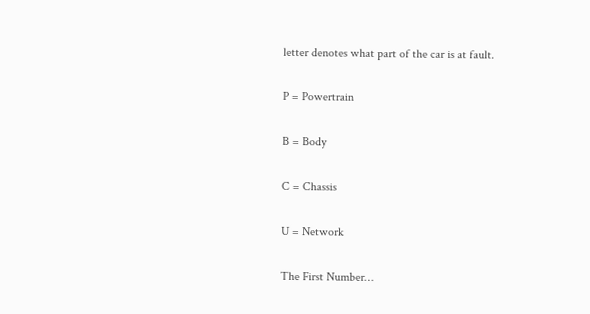letter denotes what part of the car is at fault.

P = Powertrain

B = Body

C = Chassis

U = Network

The First Number…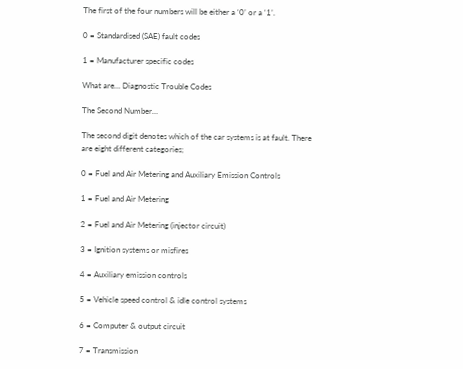The first of the four numbers will be either a ‘0’ or a ‘1’.

0 = Standardised (SAE) fault codes

1 = Manufacturer specific codes

What are… Diagnostic Trouble Codes

The Second Number…

The second digit denotes which of the car systems is at fault. There are eight different categories;

0 = Fuel and Air Metering and Auxiliary Emission Controls

1 = Fuel and Air Metering

2 = Fuel and Air Metering (injector circuit)

3 = Ignition systems or misfires

4 = Auxiliary emission controls

5 = Vehicle speed control & idle control systems

6 = Computer & output circuit

7 = Transmission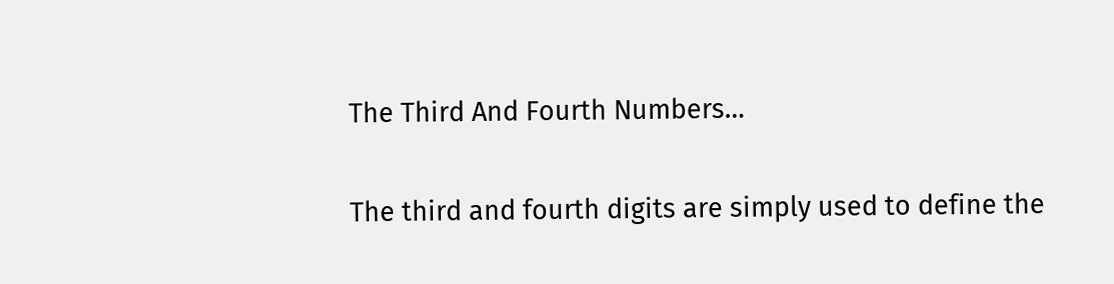The Third And Fourth Numbers…

The third and fourth digits are simply used to define the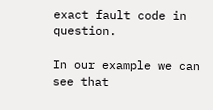exact fault code in question.

In our example we can see that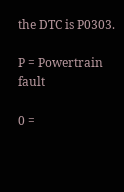the DTC is P0303.

P = Powertrain fault

0 =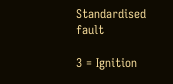Standardised fault

3 = Ignition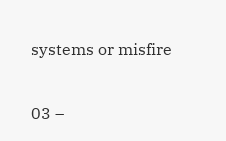systems or misfire

03 –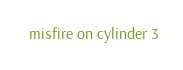misfire on cylinder 3